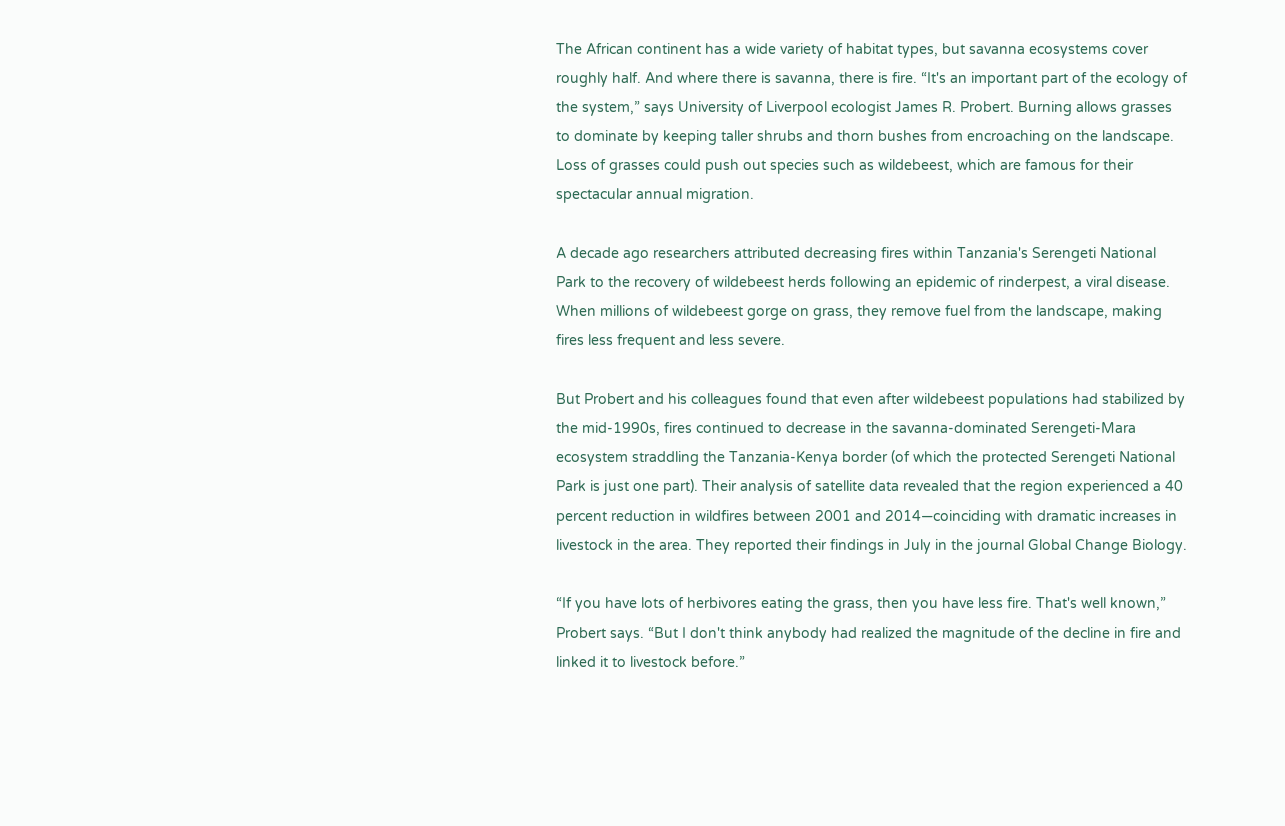The African continent has a wide variety of habitat types, but savanna ecosystems cover roughly half. And where there is savanna, there is fire. “It's an important part of the ecology of the system,” says University of Liverpool ecologist James R. Probert. Burning allows grasses to dominate by keeping taller shrubs and thorn bushes from encroaching on the landscape. Loss of grasses could push out species such as wildebeest, which are famous for their spectacular annual migration.

A decade ago researchers attributed decreasing fires within Tanzania's Serengeti National Park to the recovery of wildebeest herds following an epidemic of rinderpest, a viral disease. When millions of wildebeest gorge on grass, they remove fuel from the landscape, making fires less frequent and less severe.

But Probert and his colleagues found that even after wildebeest populations had stabilized by the mid-1990s, fires continued to decrease in the savanna-dominated Serengeti-Mara ecosystem straddling the Tanzania-Kenya border (of which the protected Serengeti National Park is just one part). Their analysis of satellite data revealed that the region experienced a 40 percent reduction in wildfires between 2001 and 2014—coinciding with dramatic increases in livestock in the area. They reported their findings in July in the journal Global Change Biology.

“If you have lots of herbivores eating the grass, then you have less fire. That's well known,” Probert says. “But I don't think anybody had realized the magnitude of the decline in fire and linked it to livestock before.”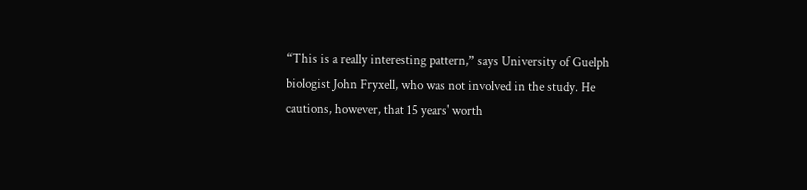“This is a really interesting pattern,” says University of Guelph biologist John Fryxell, who was not involved in the study. He cautions, however, that 15 years' worth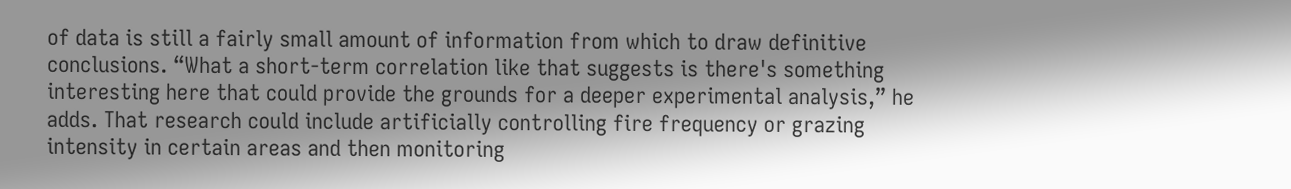of data is still a fairly small amount of information from which to draw definitive conclusions. “What a short-term correlation like that suggests is there's something interesting here that could provide the grounds for a deeper experimental analysis,” he adds. That research could include artificially controlling fire frequency or grazing intensity in certain areas and then monitoring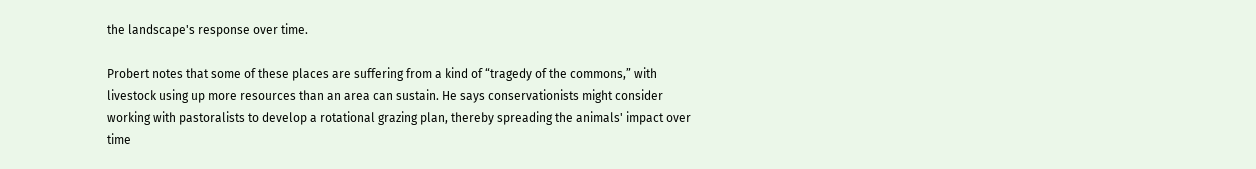the landscape's response over time.

Probert notes that some of these places are suffering from a kind of “tragedy of the commons,” with livestock using up more resources than an area can sustain. He says conservationists might consider working with pastoralists to develop a rotational grazing plan, thereby spreading the animals' impact over time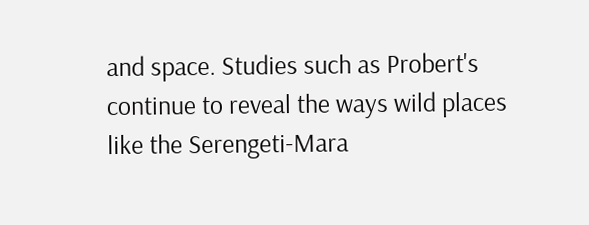and space. Studies such as Probert's continue to reveal the ways wild places like the Serengeti-Mara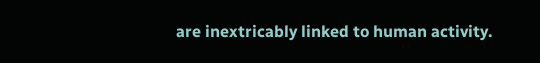are inextricably linked to human activity.